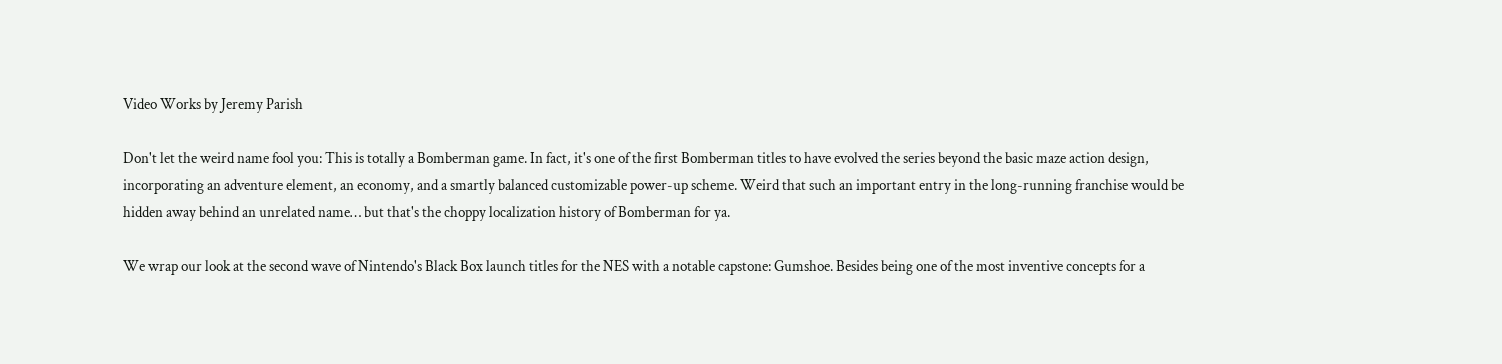Video Works by Jeremy Parish

Don't let the weird name fool you: This is totally a Bomberman game. In fact, it's one of the first Bomberman titles to have evolved the series beyond the basic maze action design, incorporating an adventure element, an economy, and a smartly balanced customizable power-up scheme. Weird that such an important entry in the long-running franchise would be hidden away behind an unrelated name… but that's the choppy localization history of Bomberman for ya.

We wrap our look at the second wave of Nintendo's Black Box launch titles for the NES with a notable capstone: Gumshoe. Besides being one of the most inventive concepts for a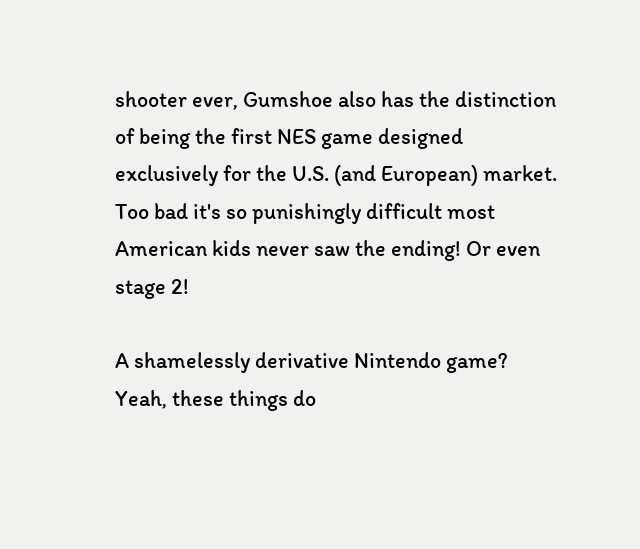shooter ever, Gumshoe also has the distinction of being the first NES game designed exclusively for the U.S. (and European) market. Too bad it's so punishingly difficult most American kids never saw the ending! Or even stage 2!

A shamelessly derivative Nintendo game? Yeah, these things do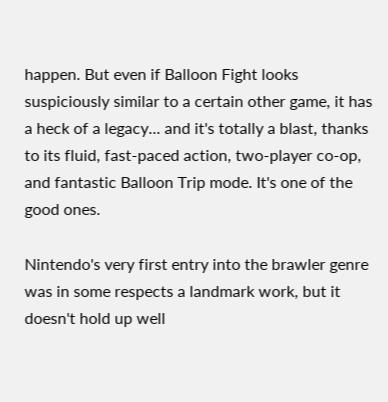happen. But even if Balloon Fight looks suspiciously similar to a certain other game, it has a heck of a legacy... and it's totally a blast, thanks to its fluid, fast-paced action, two-player co-op, and fantastic Balloon Trip mode. It's one of the good ones.

Nintendo's very first entry into the brawler genre was in some respects a landmark work, but it doesn't hold up well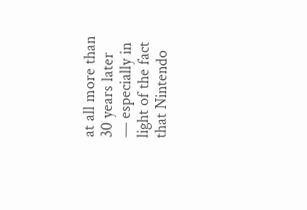at all more than 30 years later — especially in light of the fact that Nintendo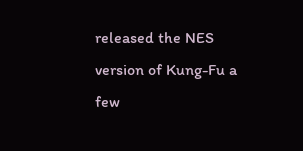released the NES version of Kung-Fu a few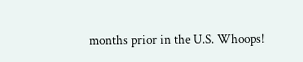months prior in the U.S. Whoops!